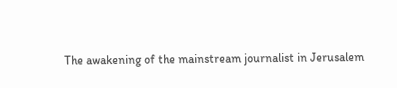The awakening of the mainstream journalist in Jerusalem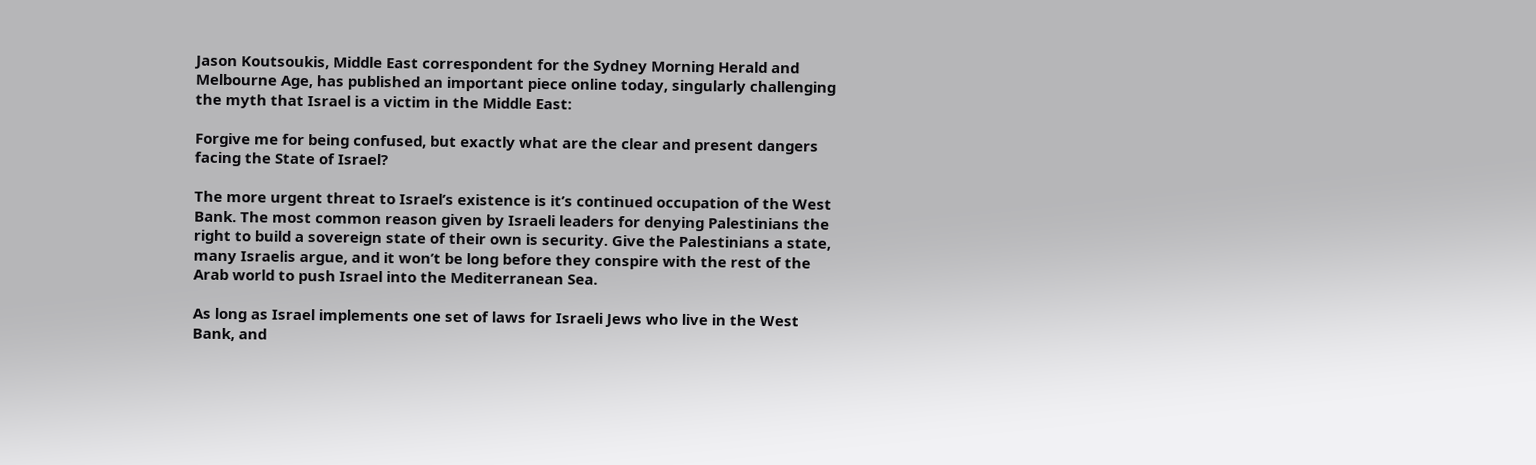Jason Koutsoukis, Middle East correspondent for the Sydney Morning Herald and Melbourne Age, has published an important piece online today, singularly challenging the myth that Israel is a victim in the Middle East:

Forgive me for being confused, but exactly what are the clear and present dangers facing the State of Israel?

The more urgent threat to Israel’s existence is it’s continued occupation of the West Bank. The most common reason given by Israeli leaders for denying Palestinians the right to build a sovereign state of their own is security. Give the Palestinians a state, many Israelis argue, and it won’t be long before they conspire with the rest of the Arab world to push Israel into the Mediterranean Sea.

As long as Israel implements one set of laws for Israeli Jews who live in the West Bank, and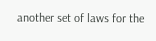another set of laws for the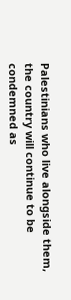Palestinians who live alongside them, the country will continue to be condemned as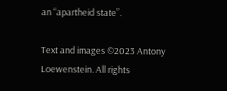an “apartheid state”.

Text and images ©2023 Antony Loewenstein. All rights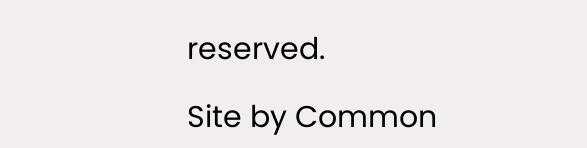reserved.

Site by Common